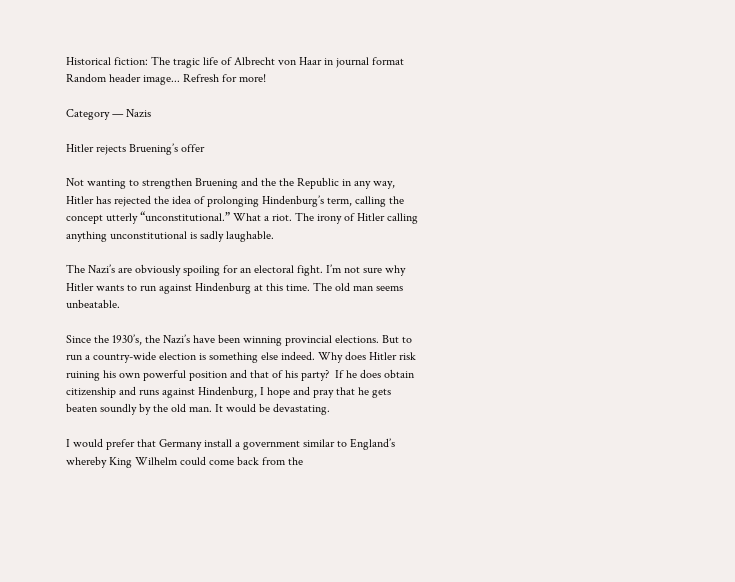Historical fiction: The tragic life of Albrecht von Haar in journal format
Random header image... Refresh for more!

Category — Nazis

Hitler rejects Bruening’s offer

Not wanting to strengthen Bruening and the the Republic in any way, Hitler has rejected the idea of prolonging Hindenburg’s term, calling the concept utterly “unconstitutional.” What a riot. The irony of Hitler calling anything unconstitutional is sadly laughable.

The Nazi’s are obviously spoiling for an electoral fight. I’m not sure why Hitler wants to run against Hindenburg at this time. The old man seems unbeatable.

Since the 1930’s, the Nazi’s have been winning provincial elections. But to run a country-wide election is something else indeed. Why does Hitler risk ruining his own powerful position and that of his party?  If he does obtain citizenship and runs against Hindenburg, I hope and pray that he gets beaten soundly by the old man. It would be devastating.

I would prefer that Germany install a government similar to England’s whereby King Wilhelm could come back from the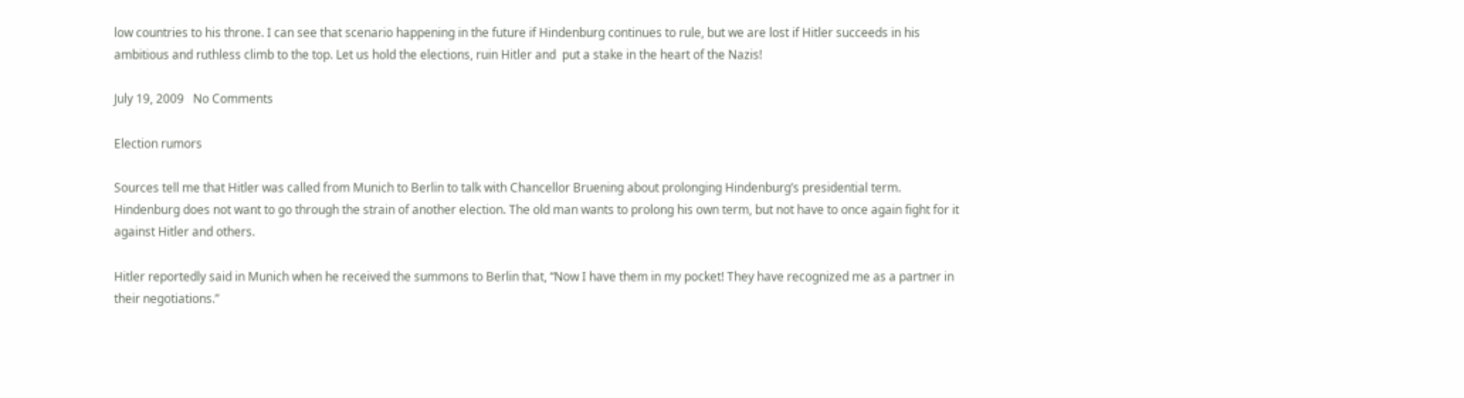low countries to his throne. I can see that scenario happening in the future if Hindenburg continues to rule, but we are lost if Hitler succeeds in his ambitious and ruthless climb to the top. Let us hold the elections, ruin Hitler and  put a stake in the heart of the Nazis!

July 19, 2009   No Comments

Election rumors

Sources tell me that Hitler was called from Munich to Berlin to talk with Chancellor Bruening about prolonging Hindenburg’s presidential term. Hindenburg does not want to go through the strain of another election. The old man wants to prolong his own term, but not have to once again fight for it against Hitler and others.

Hitler reportedly said in Munich when he received the summons to Berlin that, “Now I have them in my pocket! They have recognized me as a partner in their negotiations.”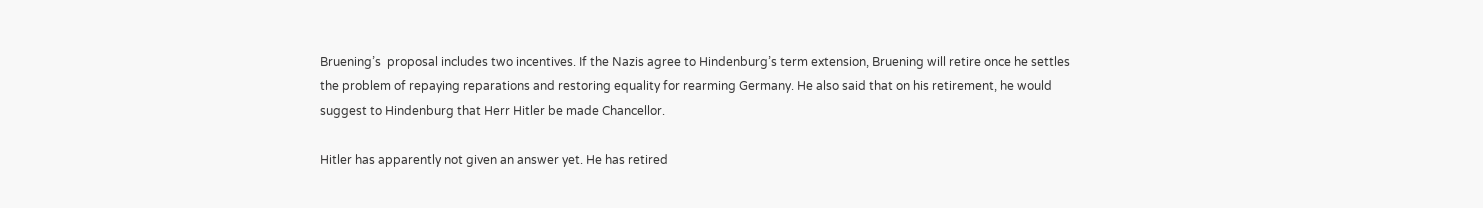Bruening’s  proposal includes two incentives. If the Nazis agree to Hindenburg’s term extension, Bruening will retire once he settles the problem of repaying reparations and restoring equality for rearming Germany. He also said that on his retirement, he would suggest to Hindenburg that Herr Hitler be made Chancellor.

Hitler has apparently not given an answer yet. He has retired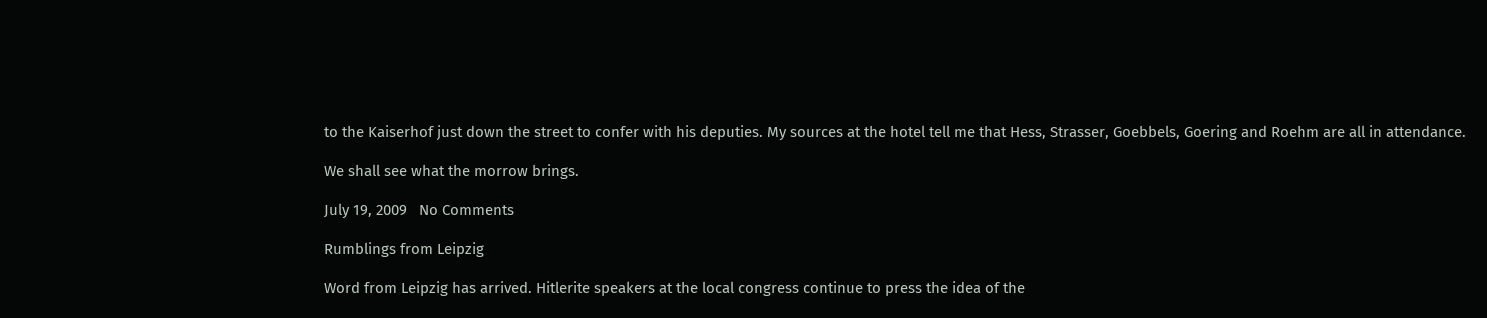to the Kaiserhof just down the street to confer with his deputies. My sources at the hotel tell me that Hess, Strasser, Goebbels, Goering and Roehm are all in attendance.

We shall see what the morrow brings.

July 19, 2009   No Comments

Rumblings from Leipzig

Word from Leipzig has arrived. Hitlerite speakers at the local congress continue to press the idea of the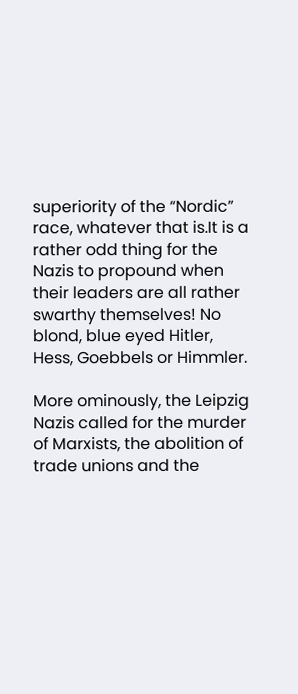superiority of the “Nordic” race, whatever that is.It is a rather odd thing for the Nazis to propound when their leaders are all rather swarthy themselves! No blond, blue eyed Hitler, Hess, Goebbels or Himmler.

More ominously, the Leipzig Nazis called for the murder of Marxists, the abolition of trade unions and the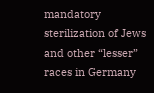mandatory sterilization of Jews and other “lesser” races in Germany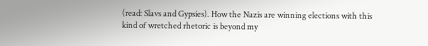(read: Slavs and Gypsies). How the Nazis are winning elections with this kind of wretched rhetoric is beyond my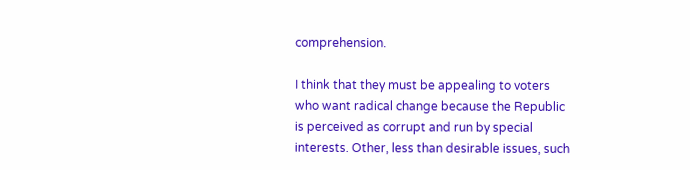comprehension.

I think that they must be appealing to voters who want radical change because the Republic is perceived as corrupt and run by special interests. Other, less than desirable issues, such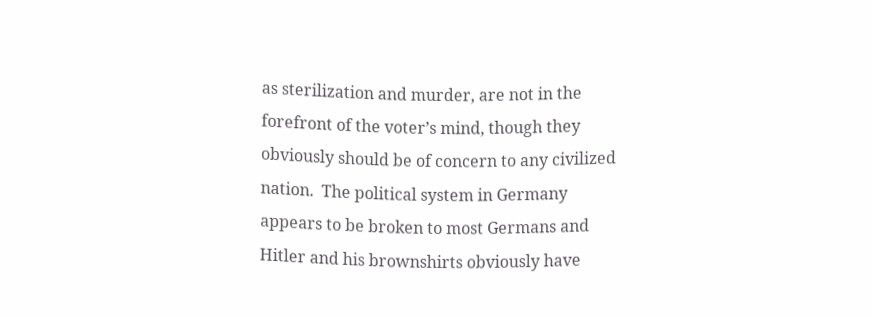as sterilization and murder, are not in the forefront of the voter’s mind, though they obviously should be of concern to any civilized nation.  The political system in Germany appears to be broken to most Germans and Hitler and his brownshirts obviously have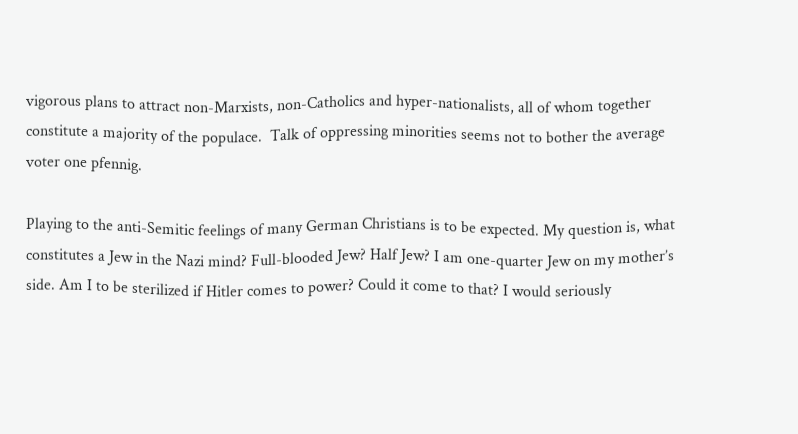vigorous plans to attract non-Marxists, non-Catholics and hyper-nationalists, all of whom together constitute a majority of the populace.  Talk of oppressing minorities seems not to bother the average voter one pfennig.

Playing to the anti-Semitic feelings of many German Christians is to be expected. My question is, what constitutes a Jew in the Nazi mind? Full-blooded Jew? Half Jew? I am one-quarter Jew on my mother’s side. Am I to be sterilized if Hitler comes to power? Could it come to that? I would seriously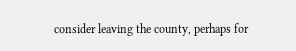consider leaving the county, perhaps for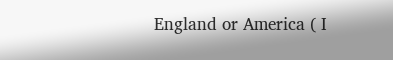England or America ( I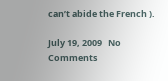can’t abide the French ).

July 19, 2009   No Comments